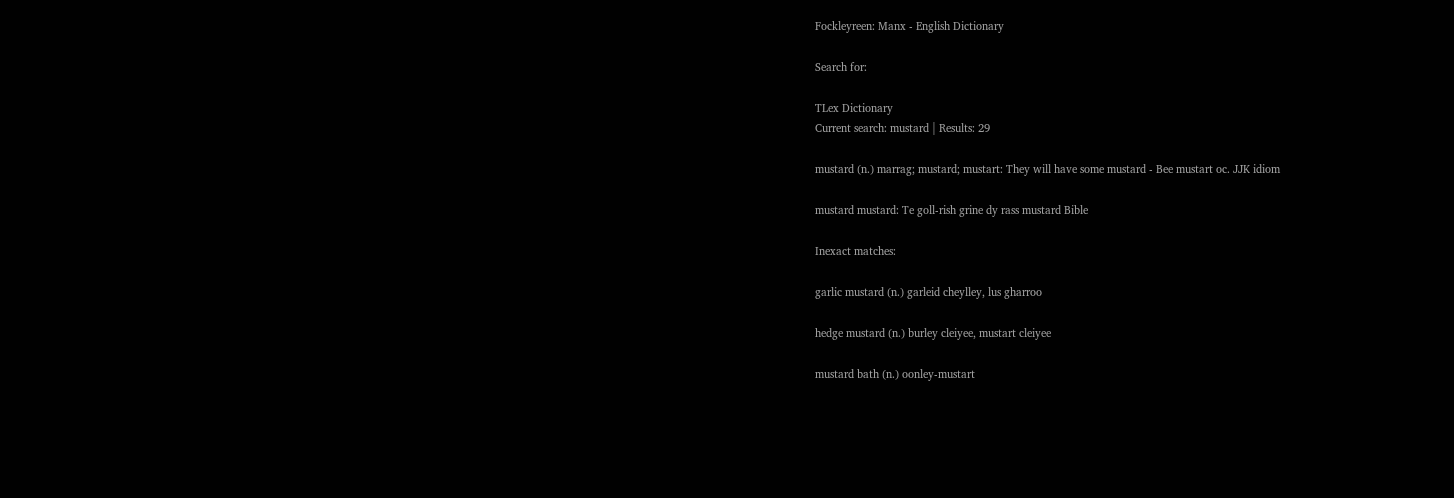Fockleyreen: Manx - English Dictionary

Search for:

TLex Dictionary
Current search: mustard | Results: 29

mustard (n.) marrag; mustard; mustart: They will have some mustard - Bee mustart oc. JJK idiom

mustard mustard: Te goll-rish grine dy rass mustard Bible

Inexact matches:

garlic mustard (n.) garleid cheylley, lus gharroo

hedge mustard (n.) burley cleiyee, mustart cleiyee

mustard bath (n.) oonley-mustart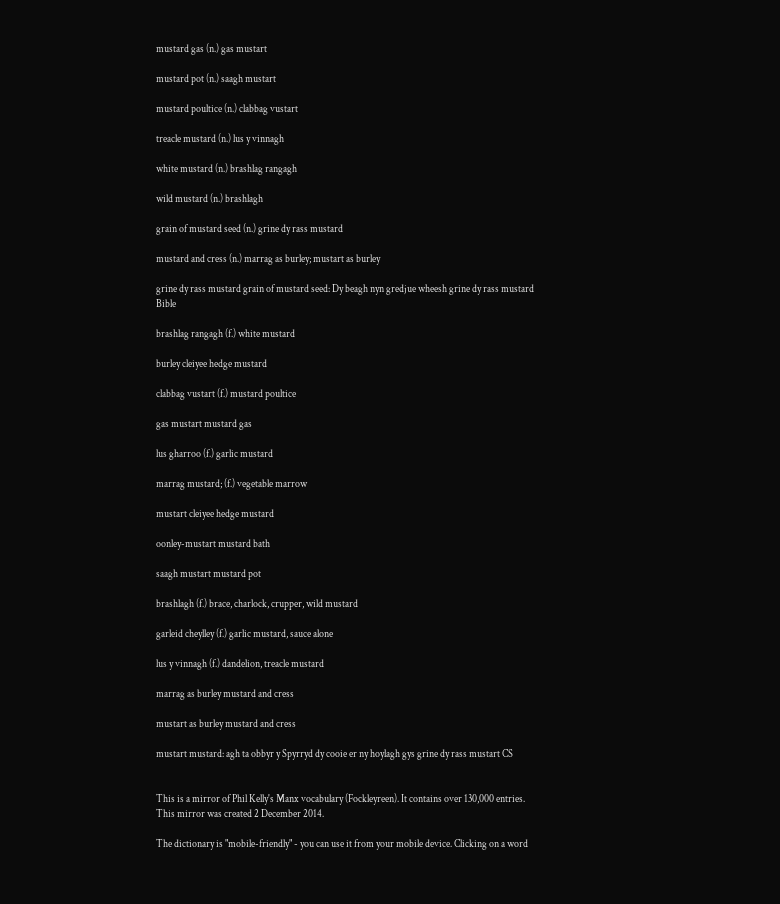mustard gas (n.) gas mustart

mustard pot (n.) saagh mustart

mustard poultice (n.) clabbag vustart

treacle mustard (n.) lus y vinnagh

white mustard (n.) brashlag rangagh

wild mustard (n.) brashlagh

grain of mustard seed (n.) grine dy rass mustard

mustard and cress (n.) marrag as burley; mustart as burley

grine dy rass mustard grain of mustard seed: Dy beagh nyn gredjue wheesh grine dy rass mustard Bible

brashlag rangagh (f.) white mustard

burley cleiyee hedge mustard

clabbag vustart (f.) mustard poultice

gas mustart mustard gas

lus gharroo (f.) garlic mustard

marrag mustard; (f.) vegetable marrow

mustart cleiyee hedge mustard

oonley-mustart mustard bath

saagh mustart mustard pot

brashlagh (f.) brace, charlock, crupper, wild mustard

garleid cheylley (f.) garlic mustard, sauce alone

lus y vinnagh (f.) dandelion, treacle mustard

marrag as burley mustard and cress

mustart as burley mustard and cress

mustart mustard: agh ta obbyr y Spyrryd dy cooie er ny hoylagh gys grine dy rass mustart CS


This is a mirror of Phil Kelly's Manx vocabulary (Fockleyreen). It contains over 130,000 entries. This mirror was created 2 December 2014.

The dictionary is "mobile-friendly" - you can use it from your mobile device. Clicking on a word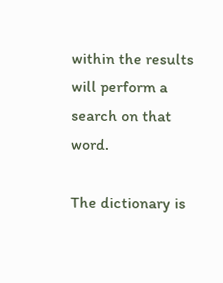within the results will perform a search on that word.

The dictionary is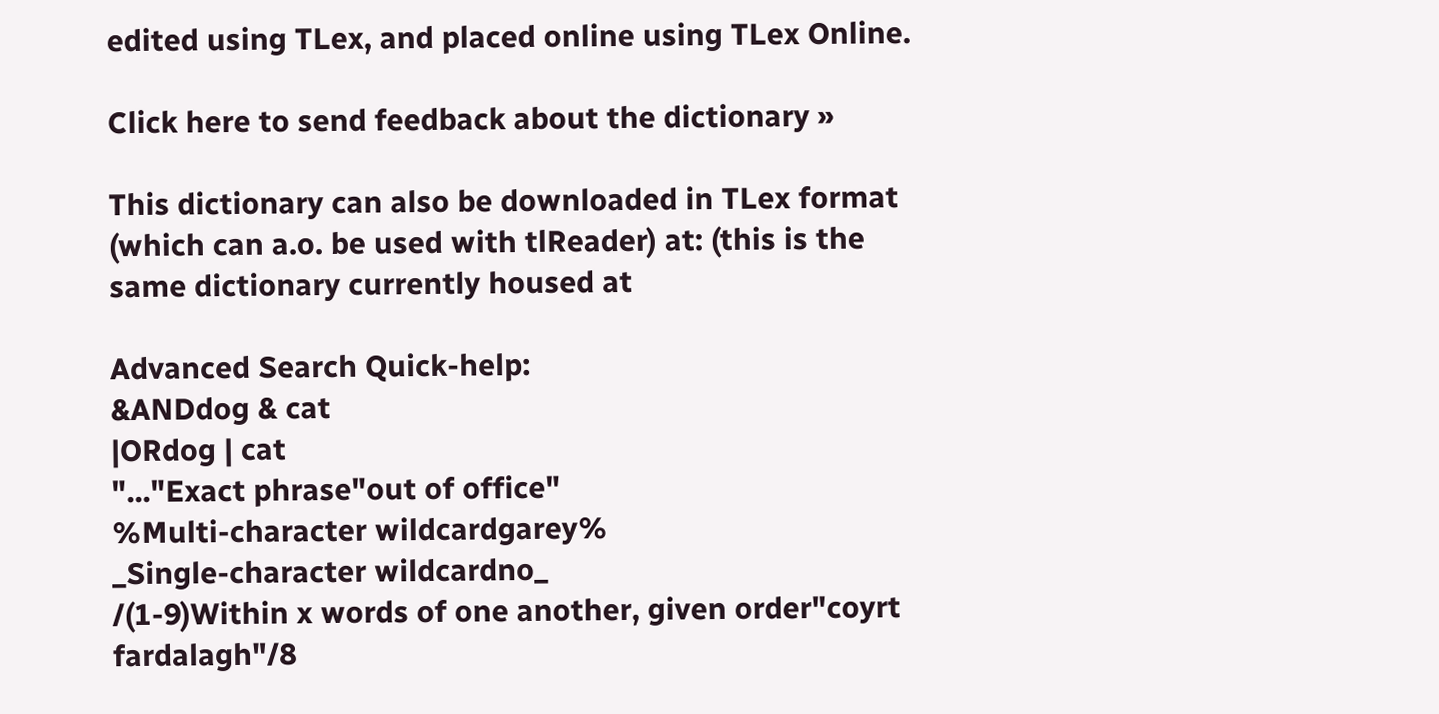edited using TLex, and placed online using TLex Online.

Click here to send feedback about the dictionary »

This dictionary can also be downloaded in TLex format (which can a.o. be used with tlReader) at: (this is the same dictionary currently housed at

Advanced Search Quick-help:
&ANDdog & cat
|ORdog | cat
"..."Exact phrase"out of office"
%Multi-character wildcardgarey%
_Single-character wildcardno_
/(1-9)Within x words of one another, given order"coyrt fardalagh"/8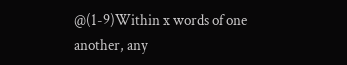@(1-9)Within x words of one another, any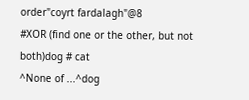order"coyrt fardalagh"@8
#XOR (find one or the other, but not both)dog # cat
^None of ...^dog